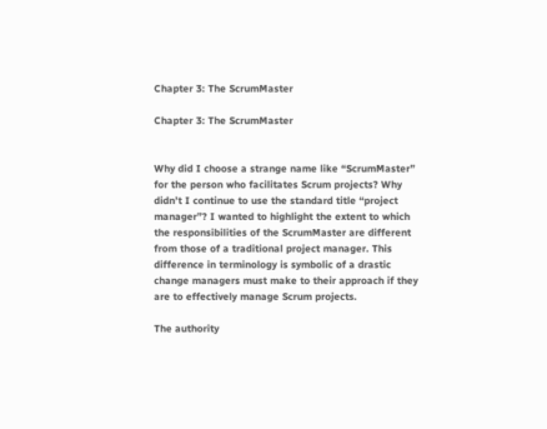Chapter 3: The ScrumMaster

Chapter 3: The ScrumMaster


Why did I choose a strange name like “ScrumMaster” for the person who facilitates Scrum projects? Why didn’t I continue to use the standard title “project manager”? I wanted to highlight the extent to which the responsibilities of the ScrumMaster are different from those of a traditional project manager. This difference in terminology is symbolic of a drastic change managers must make to their approach if they are to effectively manage Scrum projects.

The authority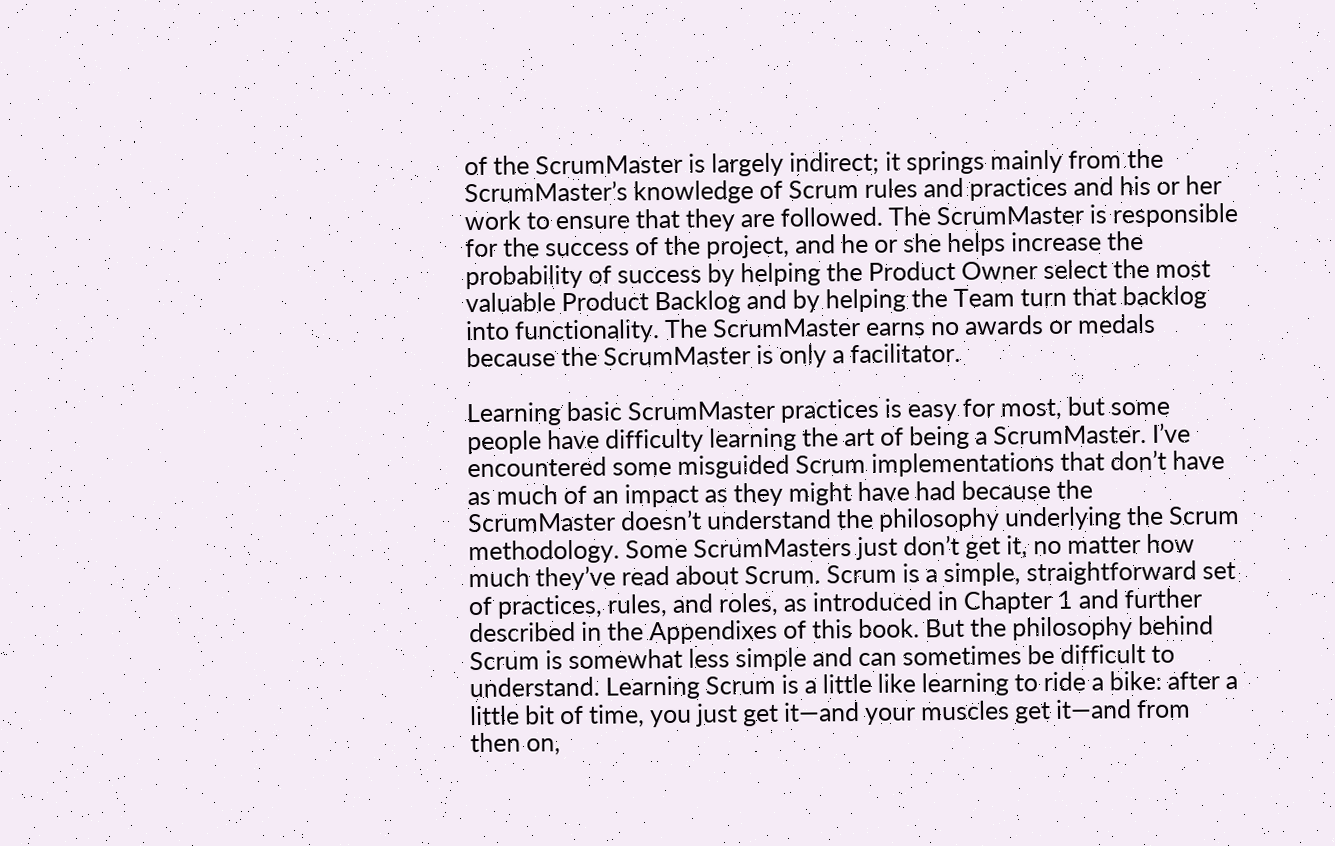of the ScrumMaster is largely indirect; it springs mainly from the ScrumMaster’s knowledge of Scrum rules and practices and his or her work to ensure that they are followed. The ScrumMaster is responsible for the success of the project, and he or she helps increase the probability of success by helping the Product Owner select the most valuable Product Backlog and by helping the Team turn that backlog into functionality. The ScrumMaster earns no awards or medals because the ScrumMaster is only a facilitator.

Learning basic ScrumMaster practices is easy for most, but some people have difficulty learning the art of being a ScrumMaster. I’ve encountered some misguided Scrum implementations that don’t have as much of an impact as they might have had because the ScrumMaster doesn’t understand the philosophy underlying the Scrum methodology. Some ScrumMasters just don’t get it, no matter how much they’ve read about Scrum. Scrum is a simple, straightforward set of practices, rules, and roles, as introduced in Chapter 1 and further described in the Appendixes of this book. But the philosophy behind Scrum is somewhat less simple and can sometimes be difficult to understand. Learning Scrum is a little like learning to ride a bike: after a little bit of time, you just get it—and your muscles get it—and from then on,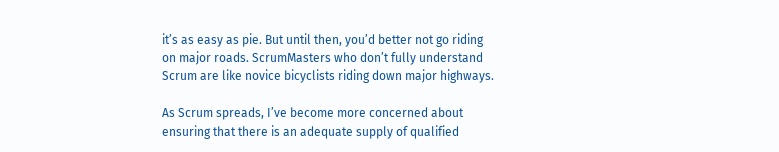it’s as easy as pie. But until then, you’d better not go riding on major roads. ScrumMasters who don’t fully understand Scrum are like novice bicyclists riding down major highways.

As Scrum spreads, I’ve become more concerned about ensuring that there is an adequate supply of qualified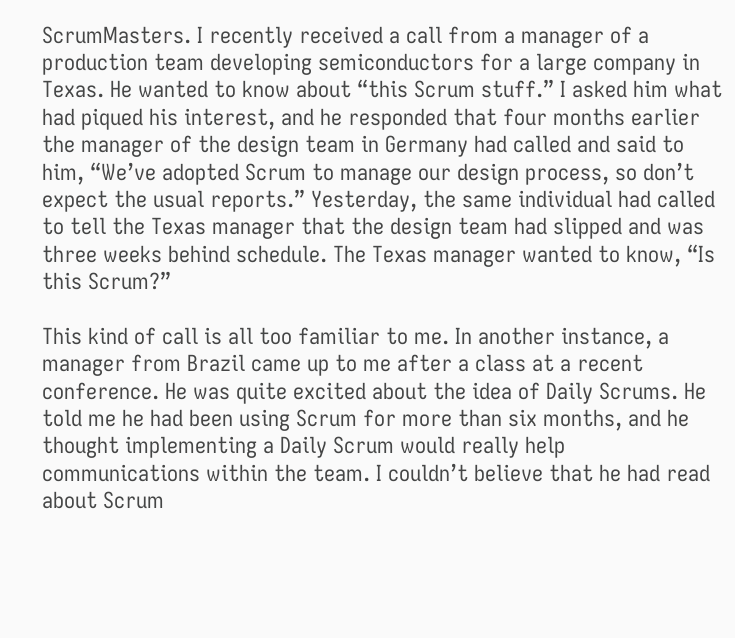ScrumMasters. I recently received a call from a manager of a production team developing semiconductors for a large company in Texas. He wanted to know about “this Scrum stuff.” I asked him what had piqued his interest, and he responded that four months earlier the manager of the design team in Germany had called and said to him, “We’ve adopted Scrum to manage our design process, so don’t expect the usual reports.” Yesterday, the same individual had called to tell the Texas manager that the design team had slipped and was three weeks behind schedule. The Texas manager wanted to know, “Is this Scrum?”

This kind of call is all too familiar to me. In another instance, a manager from Brazil came up to me after a class at a recent conference. He was quite excited about the idea of Daily Scrums. He told me he had been using Scrum for more than six months, and he thought implementing a Daily Scrum would really help communications within the team. I couldn’t believe that he had read about Scrum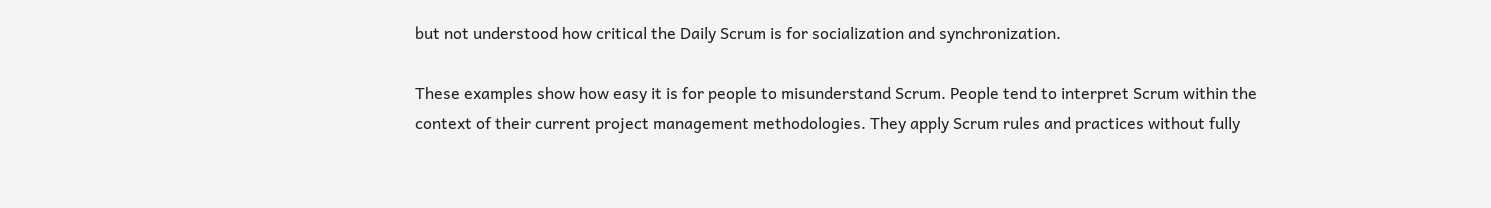but not understood how critical the Daily Scrum is for socialization and synchronization.

These examples show how easy it is for people to misunderstand Scrum. People tend to interpret Scrum within the context of their current project management methodologies. They apply Scrum rules and practices without fully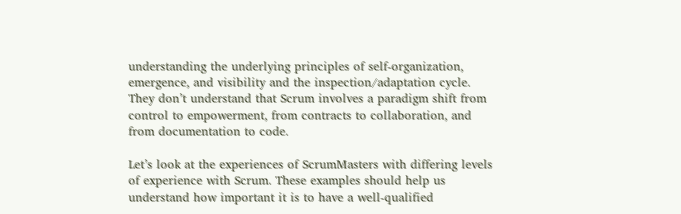understanding the underlying principles of self-organization, emergence, and visibility and the inspection/adaptation cycle. They don’t understand that Scrum involves a paradigm shift from control to empowerment, from contracts to collaboration, and from documentation to code.

Let’s look at the experiences of ScrumMasters with differing levels of experience with Scrum. These examples should help us understand how important it is to have a well-qualified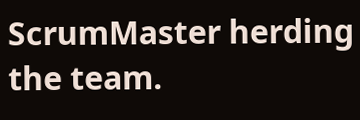ScrumMaster herding the team.